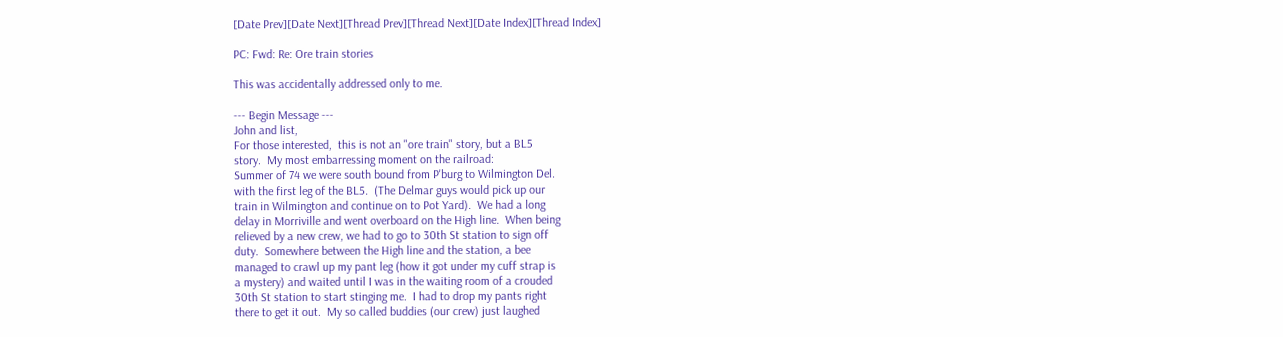[Date Prev][Date Next][Thread Prev][Thread Next][Date Index][Thread Index]

PC: Fwd: Re: Ore train stories

This was accidentally addressed only to me.

--- Begin Message ---
John and list,
For those interested,  this is not an "ore train" story, but a BL5
story.  My most embarressing moment on the railroad:
Summer of 74 we were south bound from P'burg to Wilmington Del.
with the first leg of the BL5.  (The Delmar guys would pick up our
train in Wilmington and continue on to Pot Yard).  We had a long
delay in Morriville and went overboard on the High line.  When being
relieved by a new crew, we had to go to 30th St station to sign off
duty.  Somewhere between the High line and the station, a bee
managed to crawl up my pant leg (how it got under my cuff strap is
a mystery) and waited until I was in the waiting room of a crouded
30th St station to start stinging me.  I had to drop my pants right
there to get it out.  My so called buddies (our crew) just laughed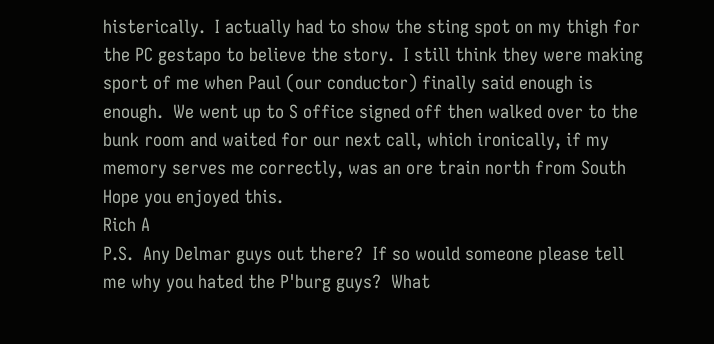histerically.  I actually had to show the sting spot on my thigh for
the PC gestapo to believe the story.  I still think they were making
sport of me when Paul (our conductor) finally said enough is
enough.  We went up to S office signed off then walked over to the
bunk room and waited for our next call, which ironically, if my
memory serves me correctly, was an ore train north from South
Hope you enjoyed this.
Rich A
P.S.  Any Delmar guys out there?  If so would someone please tell
me why you hated the P'burg guys?  What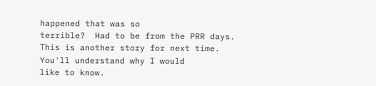happened that was so
terrible?  Had to be from the PRR days.
This is another story for next time.  You'll understand why I would
like to know.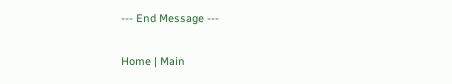--- End Message ---

Home | Main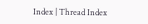Index | Thread Index